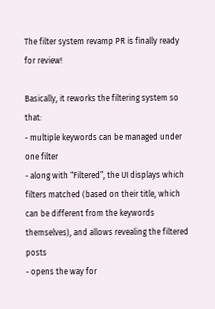The filter system revamp PR is finally ready for review!

Basically, it reworks the filtering system so that:
- multiple keywords can be managed under one filter
- along with “Filtered”, the UI displays which filters matched (based on their title, which can be different from the keywords themselves), and allows revealing the filtered posts
- opens the way for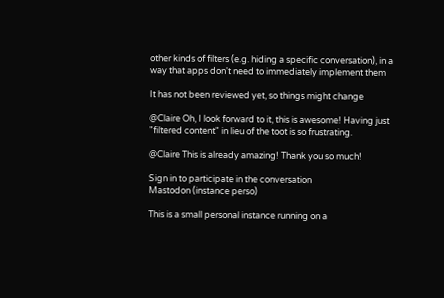other kinds of filters (e.g. hiding a specific conversation), in a way that apps don't need to immediately implement them

It has not been reviewed yet, so things might change

@Claire Oh, I look forward to it, this is awesome! Having just "filtered content" in lieu of the toot is so frustrating.

@Claire This is already amazing! Thank you so much!

Sign in to participate in the conversation
Mastodon (instance perso)

This is a small personal instance running on a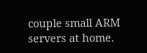couple small ARM servers at home.